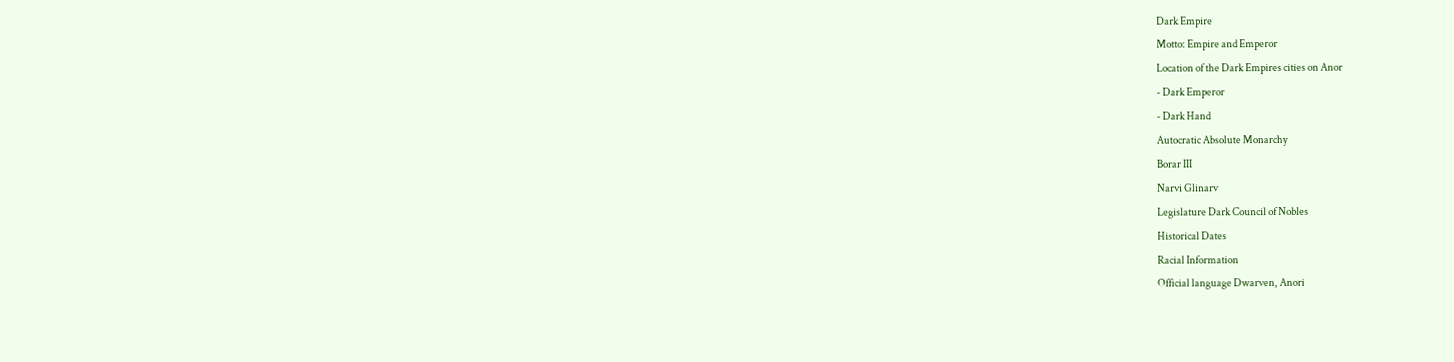Dark Empire
Motto: Empire and Emperor
Location of the Dark Empires cities on Anor
- Dark Emperor
- Dark Hand
Autocratic Absolute Monarchy
Borar III
Narvi Glinarv
Legislature Dark Council of Nobles
Historical Dates
Racial Information
Official language Dwarven, Anori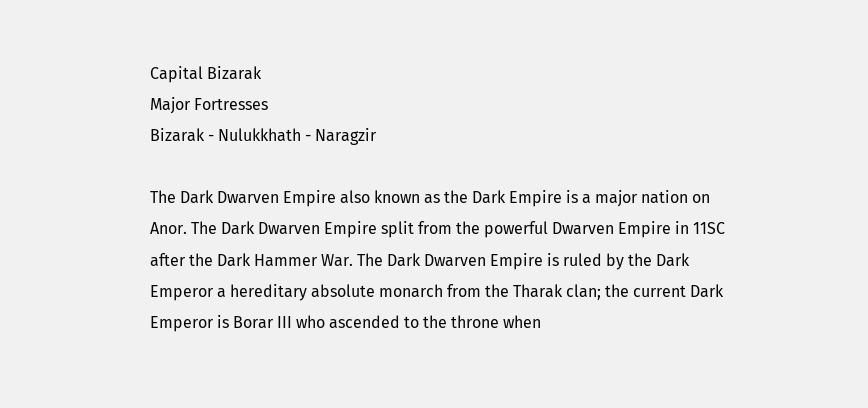Capital Bizarak
Major Fortresses
Bizarak - Nulukkhath - Naragzir

The Dark Dwarven Empire also known as the Dark Empire is a major nation on Anor. The Dark Dwarven Empire split from the powerful Dwarven Empire in 11SC after the Dark Hammer War. The Dark Dwarven Empire is ruled by the Dark Emperor a hereditary absolute monarch from the Tharak clan; the current Dark Emperor is Borar III who ascended to the throne when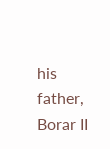his father, Borar II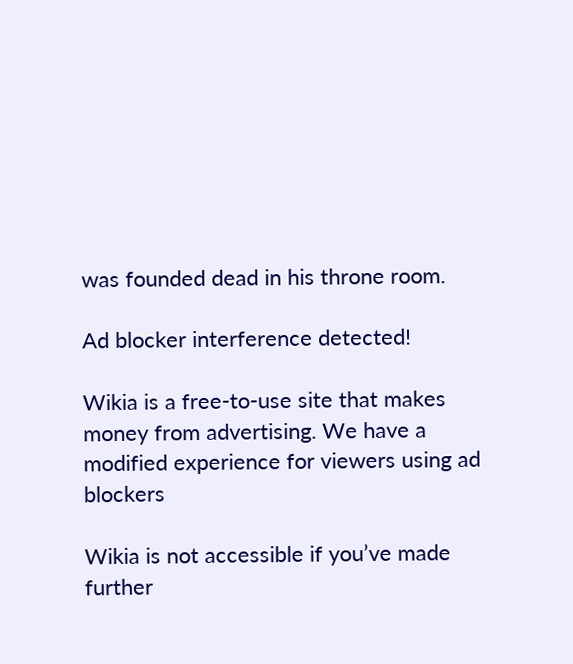was founded dead in his throne room.

Ad blocker interference detected!

Wikia is a free-to-use site that makes money from advertising. We have a modified experience for viewers using ad blockers

Wikia is not accessible if you’ve made further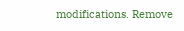modifications. Remove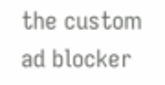the custom ad blocker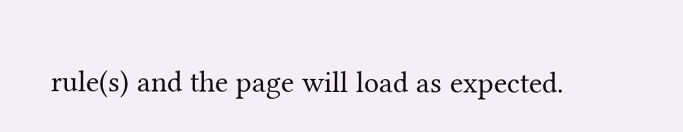rule(s) and the page will load as expected.